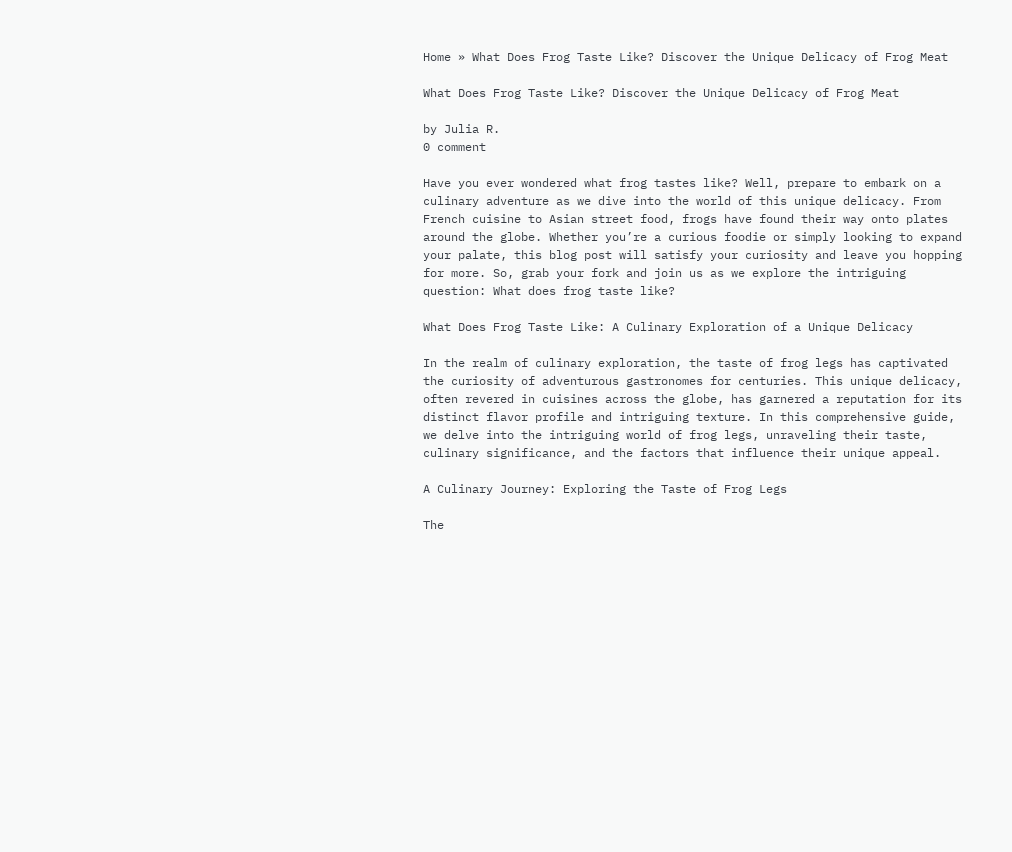Home » What Does Frog Taste Like? Discover the Unique Delicacy of Frog Meat

What Does Frog Taste Like? Discover the Unique Delicacy of Frog Meat

by Julia R.
0 comment

Have you ever wondered what frog tastes like? Well, prepare to embark on a culinary adventure as we dive into the world of this unique delicacy. From French cuisine to Asian street food, frogs have found their way onto plates around the globe. Whether you’re a curious foodie or simply looking to expand your palate, this blog post will satisfy your curiosity and leave you hopping for more. So, grab your fork and join us as we explore the intriguing question: What does frog taste like?

What Does Frog Taste Like: A Culinary Exploration of a Unique Delicacy

In the realm of culinary exploration, the taste of frog legs has captivated the curiosity of adventurous gastronomes for centuries. This unique delicacy, often revered in cuisines across the globe, has garnered a reputation for its distinct flavor profile and intriguing texture. In this comprehensive guide, we delve into the intriguing world of frog legs, unraveling their taste, culinary significance, and the factors that influence their unique appeal.

A Culinary Journey: Exploring the Taste of Frog Legs

The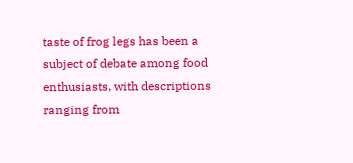taste of frog legs has been a subject of debate among food enthusiasts, with descriptions ranging from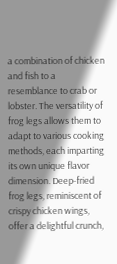a combination of chicken and fish to a resemblance to crab or lobster. The versatility of frog legs allows them to adapt to various cooking methods, each imparting its own unique flavor dimension. Deep-fried frog legs, reminiscent of crispy chicken wings, offer a delightful crunch,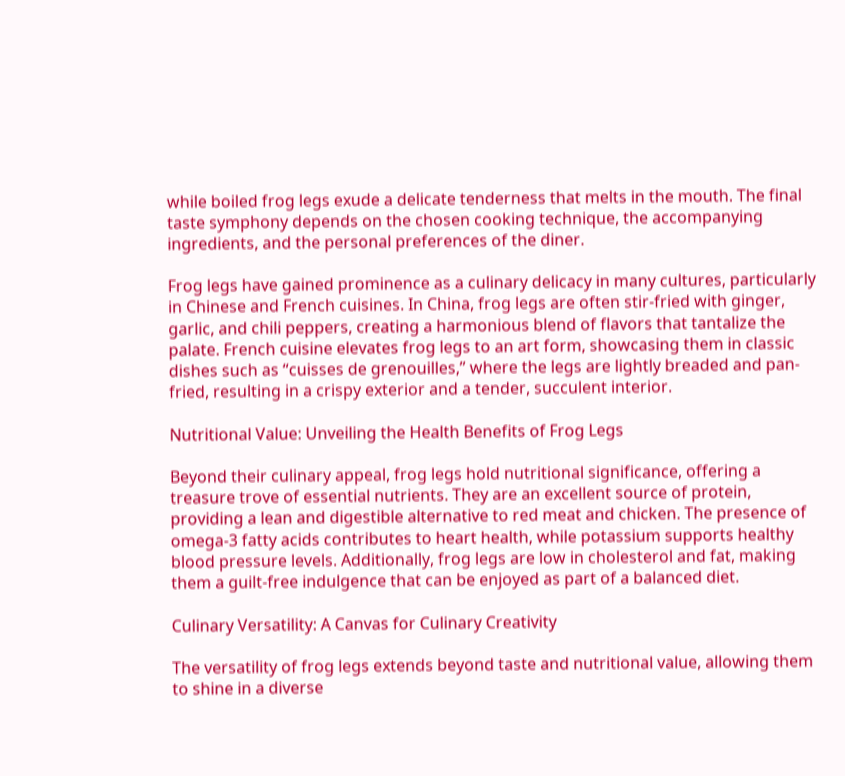while boiled frog legs exude a delicate tenderness that melts in the mouth. The final taste symphony depends on the chosen cooking technique, the accompanying ingredients, and the personal preferences of the diner.

Frog legs have gained prominence as a culinary delicacy in many cultures, particularly in Chinese and French cuisines. In China, frog legs are often stir-fried with ginger, garlic, and chili peppers, creating a harmonious blend of flavors that tantalize the palate. French cuisine elevates frog legs to an art form, showcasing them in classic dishes such as “cuisses de grenouilles,” where the legs are lightly breaded and pan-fried, resulting in a crispy exterior and a tender, succulent interior.

Nutritional Value: Unveiling the Health Benefits of Frog Legs

Beyond their culinary appeal, frog legs hold nutritional significance, offering a treasure trove of essential nutrients. They are an excellent source of protein, providing a lean and digestible alternative to red meat and chicken. The presence of omega-3 fatty acids contributes to heart health, while potassium supports healthy blood pressure levels. Additionally, frog legs are low in cholesterol and fat, making them a guilt-free indulgence that can be enjoyed as part of a balanced diet.

Culinary Versatility: A Canvas for Culinary Creativity

The versatility of frog legs extends beyond taste and nutritional value, allowing them to shine in a diverse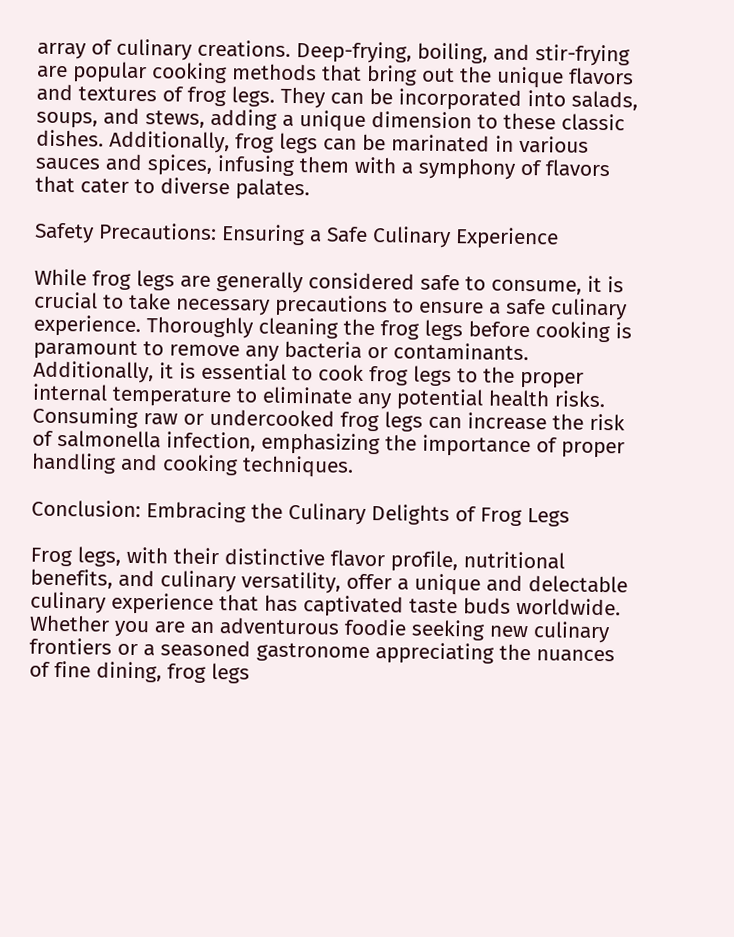array of culinary creations. Deep-frying, boiling, and stir-frying are popular cooking methods that bring out the unique flavors and textures of frog legs. They can be incorporated into salads, soups, and stews, adding a unique dimension to these classic dishes. Additionally, frog legs can be marinated in various sauces and spices, infusing them with a symphony of flavors that cater to diverse palates.

Safety Precautions: Ensuring a Safe Culinary Experience

While frog legs are generally considered safe to consume, it is crucial to take necessary precautions to ensure a safe culinary experience. Thoroughly cleaning the frog legs before cooking is paramount to remove any bacteria or contaminants. Additionally, it is essential to cook frog legs to the proper internal temperature to eliminate any potential health risks. Consuming raw or undercooked frog legs can increase the risk of salmonella infection, emphasizing the importance of proper handling and cooking techniques.

Conclusion: Embracing the Culinary Delights of Frog Legs

Frog legs, with their distinctive flavor profile, nutritional benefits, and culinary versatility, offer a unique and delectable culinary experience that has captivated taste buds worldwide. Whether you are an adventurous foodie seeking new culinary frontiers or a seasoned gastronome appreciating the nuances of fine dining, frog legs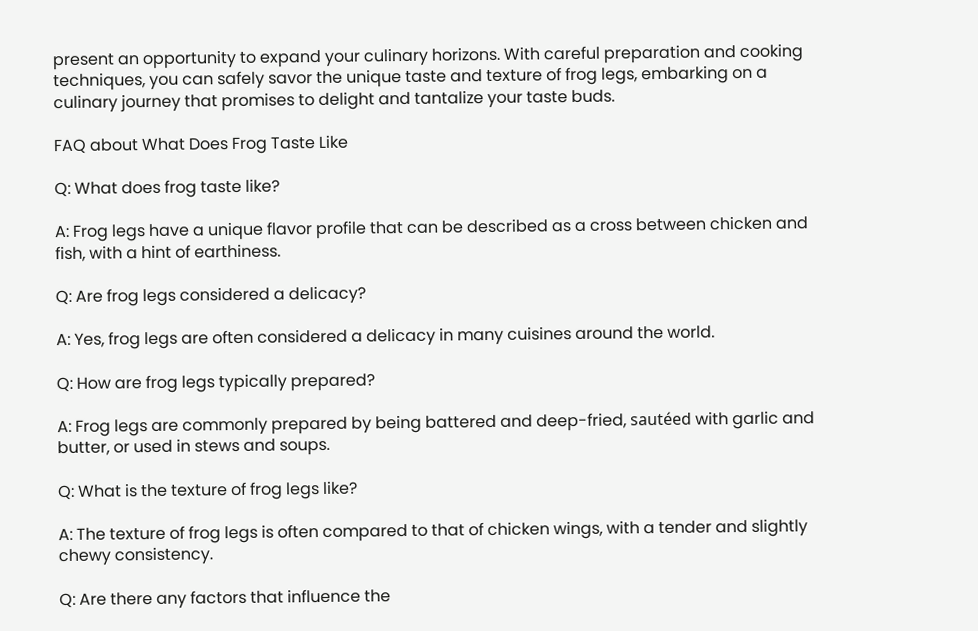present an opportunity to expand your culinary horizons. With careful preparation and cooking techniques, you can safely savor the unique taste and texture of frog legs, embarking on a culinary journey that promises to delight and tantalize your taste buds.

FAQ about What Does Frog Taste Like

Q: What does frog taste like?

A: Frog legs have a unique flavor profile that can be described as a cross between chicken and fish, with a hint of earthiness.

Q: Are frog legs considered a delicacy?

A: Yes, frog legs are often considered a delicacy in many cuisines around the world.

Q: How are frog legs typically prepared?

A: Frog legs are commonly prepared by being battered and deep-fried, sautéed with garlic and butter, or used in stews and soups.

Q: What is the texture of frog legs like?

A: The texture of frog legs is often compared to that of chicken wings, with a tender and slightly chewy consistency.

Q: Are there any factors that influence the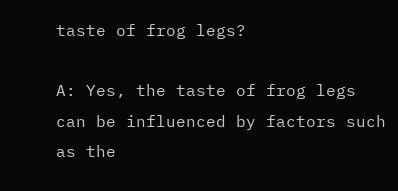taste of frog legs?

A: Yes, the taste of frog legs can be influenced by factors such as the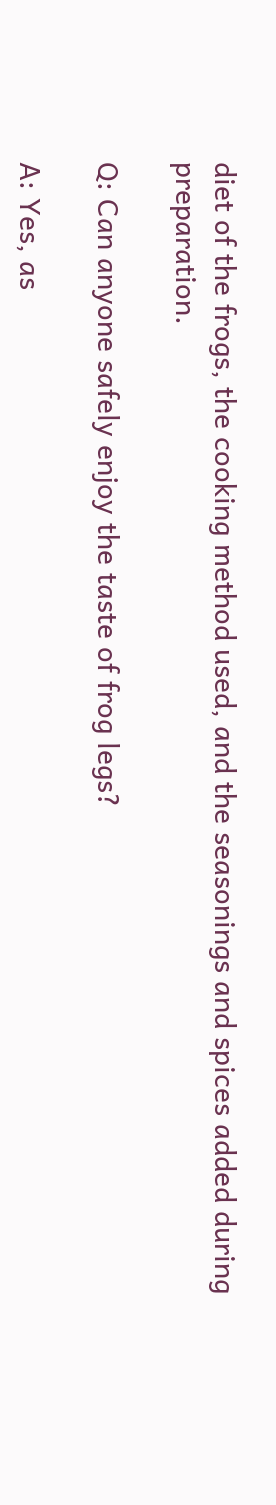diet of the frogs, the cooking method used, and the seasonings and spices added during preparation.

Q: Can anyone safely enjoy the taste of frog legs?

A: Yes, as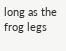long as the frog legs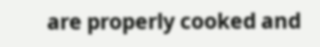are properly cooked and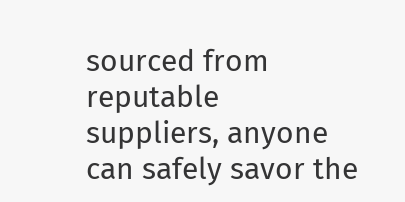sourced from reputable suppliers, anyone can safely savor the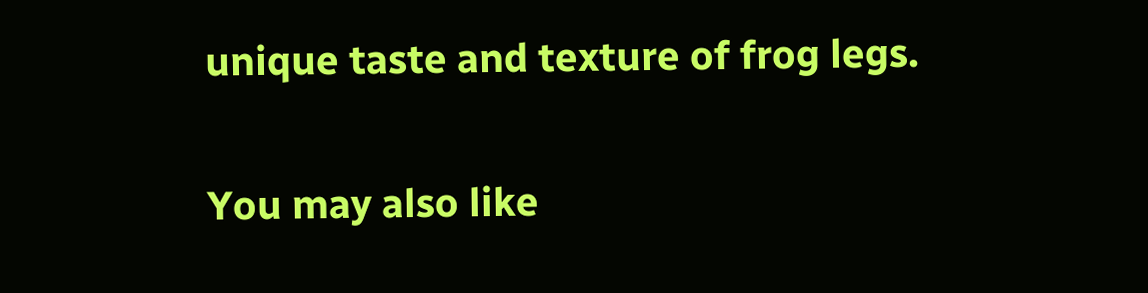unique taste and texture of frog legs.

You may also like